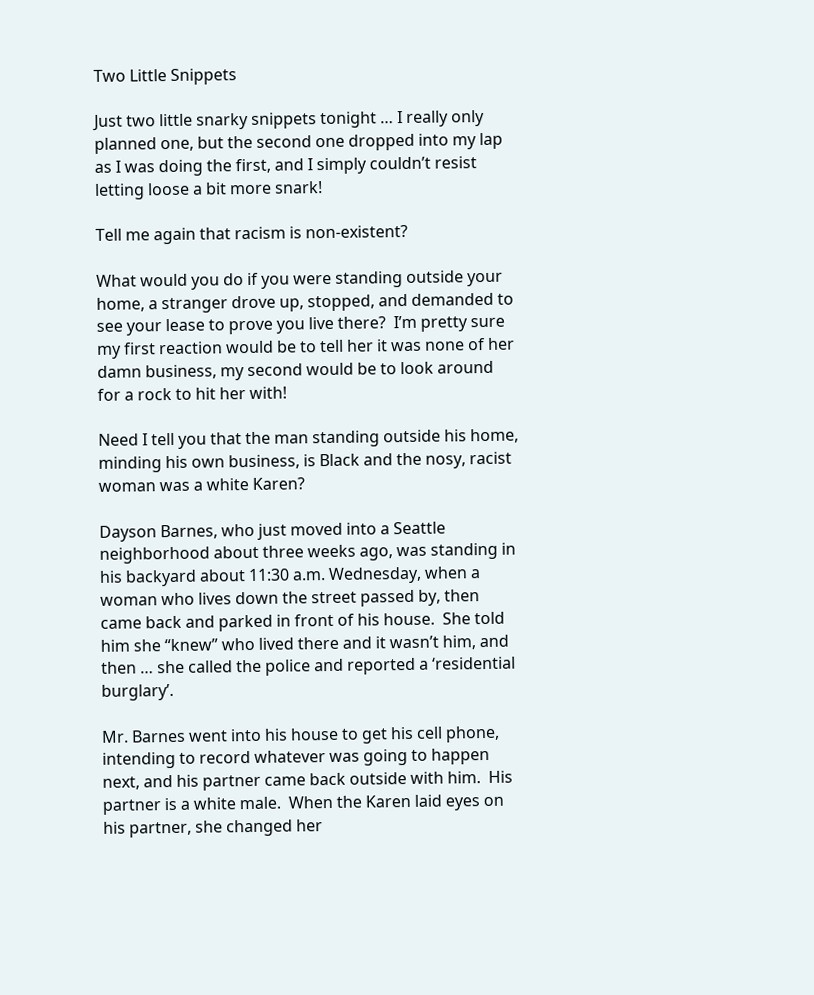Two Little Snippets

Just two little snarky snippets tonight … I really only planned one, but the second one dropped into my lap as I was doing the first, and I simply couldn’t resist letting loose a bit more snark!

Tell me again that racism is non-existent?

What would you do if you were standing outside your home, a stranger drove up, stopped, and demanded to see your lease to prove you live there?  I’m pretty sure my first reaction would be to tell her it was none of her damn business, my second would be to look around for a rock to hit her with!

Need I tell you that the man standing outside his home, minding his own business, is Black and the nosy, racist woman was a white Karen?

Dayson Barnes, who just moved into a Seattle neighborhood about three weeks ago, was standing in his backyard about 11:30 a.m. Wednesday, when a woman who lives down the street passed by, then came back and parked in front of his house.  She told him she “knew” who lived there and it wasn’t him, and then … she called the police and reported a ‘residential burglary’.

Mr. Barnes went into his house to get his cell phone, intending to record whatever was going to happen next, and his partner came back outside with him.  His partner is a white male.  When the Karen laid eyes on his partner, she changed her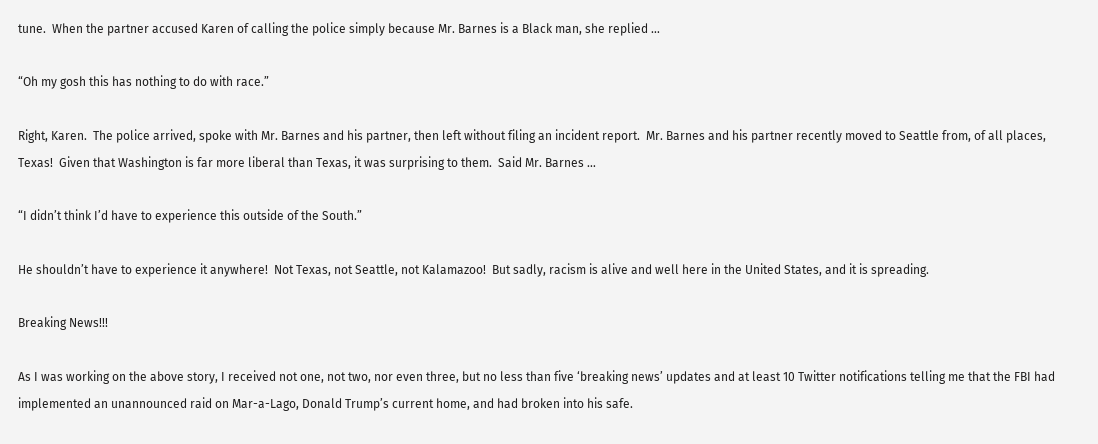tune.  When the partner accused Karen of calling the police simply because Mr. Barnes is a Black man, she replied …

“Oh my gosh this has nothing to do with race.”

Right, Karen.  The police arrived, spoke with Mr. Barnes and his partner, then left without filing an incident report.  Mr. Barnes and his partner recently moved to Seattle from, of all places, Texas!  Given that Washington is far more liberal than Texas, it was surprising to them.  Said Mr. Barnes …

“I didn’t think I’d have to experience this outside of the South.”

He shouldn’t have to experience it anywhere!  Not Texas, not Seattle, not Kalamazoo!  But sadly, racism is alive and well here in the United States, and it is spreading.

Breaking News!!!

As I was working on the above story, I received not one, not two, nor even three, but no less than five ‘breaking news’ updates and at least 10 Twitter notifications telling me that the FBI had implemented an unannounced raid on Mar-a-Lago, Donald Trump’s current home, and had broken into his safe.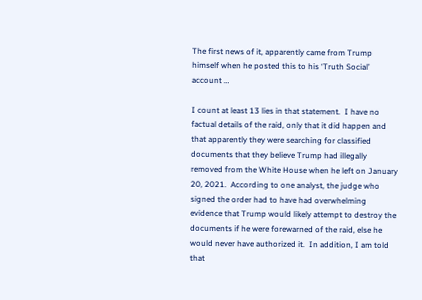The first news of it, apparently came from Trump himself when he posted this to his ‘Truth Social’ account …

I count at least 13 lies in that statement.  I have no factual details of the raid, only that it did happen and that apparently they were searching for classified documents that they believe Trump had illegally removed from the White House when he left on January 20, 2021.  According to one analyst, the judge who signed the order had to have had overwhelming evidence that Trump would likely attempt to destroy the documents if he were forewarned of the raid, else he would never have authorized it.  In addition, I am told that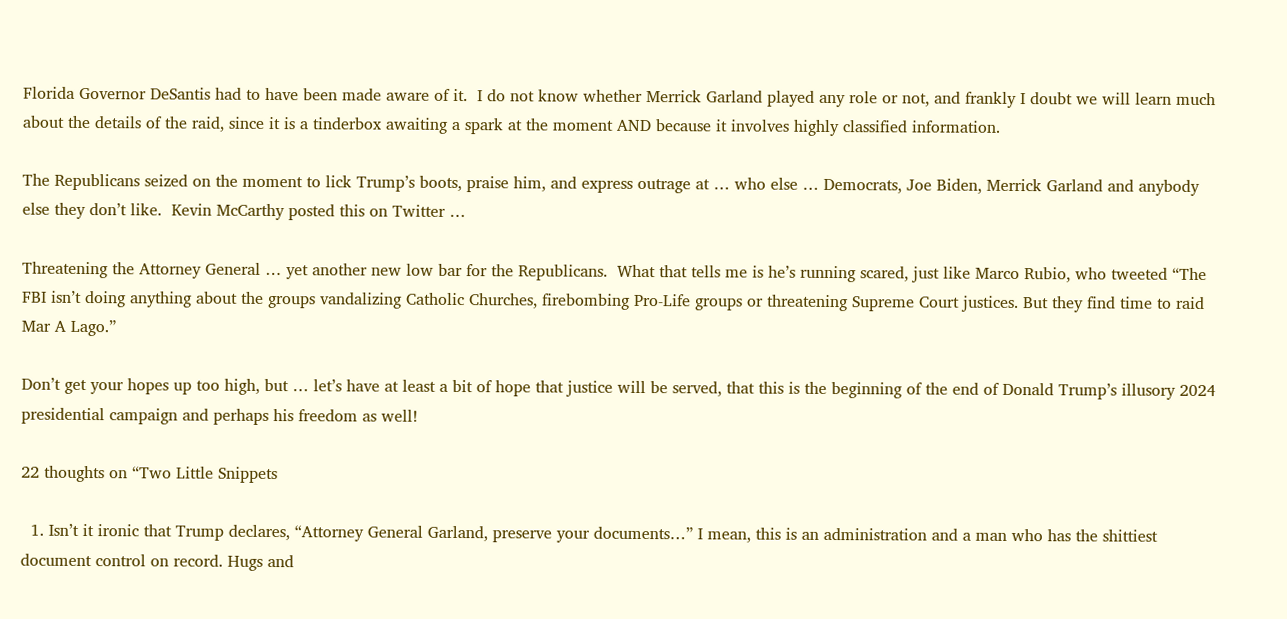Florida Governor DeSantis had to have been made aware of it.  I do not know whether Merrick Garland played any role or not, and frankly I doubt we will learn much about the details of the raid, since it is a tinderbox awaiting a spark at the moment AND because it involves highly classified information.

The Republicans seized on the moment to lick Trump’s boots, praise him, and express outrage at … who else … Democrats, Joe Biden, Merrick Garland and anybody else they don’t like.  Kevin McCarthy posted this on Twitter …

Threatening the Attorney General … yet another new low bar for the Republicans.  What that tells me is he’s running scared, just like Marco Rubio, who tweeted “The FBI isn’t doing anything about the groups vandalizing Catholic Churches, firebombing Pro-Life groups or threatening Supreme Court justices. But they find time to raid Mar A Lago.”

Don’t get your hopes up too high, but … let’s have at least a bit of hope that justice will be served, that this is the beginning of the end of Donald Trump’s illusory 2024 presidential campaign and perhaps his freedom as well!

22 thoughts on “Two Little Snippets

  1. Isn’t it ironic that Trump declares, “Attorney General Garland, preserve your documents…” I mean, this is an administration and a man who has the shittiest document control on record. Hugs and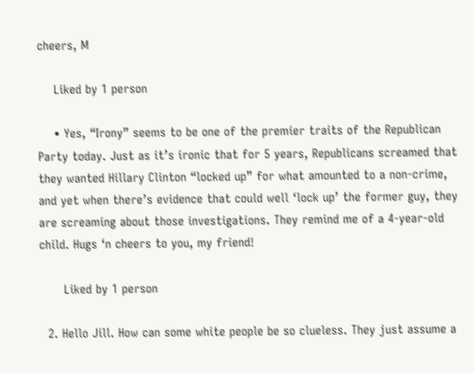cheers, M

    Liked by 1 person

    • Yes, “Irony” seems to be one of the premier traits of the Republican Party today. Just as it’s ironic that for 5 years, Republicans screamed that they wanted Hillary Clinton “locked up” for what amounted to a non-crime, and yet when there’s evidence that could well ‘lock up’ the former guy, they are screaming about those investigations. They remind me of a 4-year-old child. Hugs ‘n cheers to you, my friend!

      Liked by 1 person

  2. Hello Jill. How can some white people be so clueless. They just assume a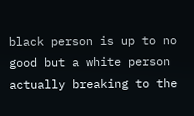black person is up to no good but a white person actually breaking to the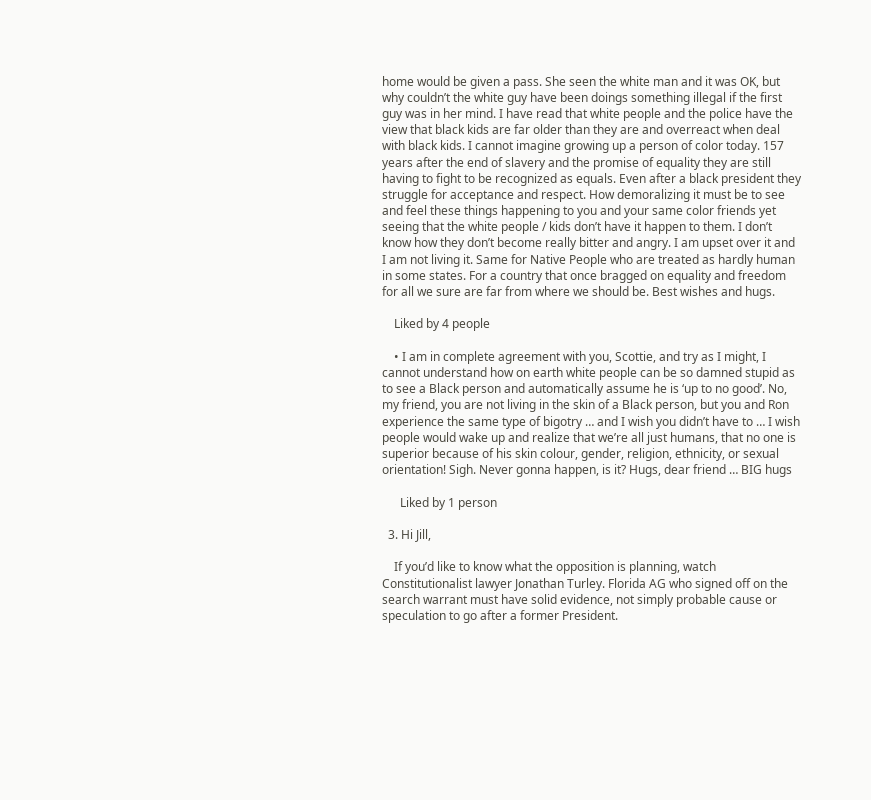home would be given a pass. She seen the white man and it was OK, but why couldn’t the white guy have been doings something illegal if the first guy was in her mind. I have read that white people and the police have the view that black kids are far older than they are and overreact when deal with black kids. I cannot imagine growing up a person of color today. 157 years after the end of slavery and the promise of equality they are still having to fight to be recognized as equals. Even after a black president they struggle for acceptance and respect. How demoralizing it must be to see and feel these things happening to you and your same color friends yet seeing that the white people / kids don’t have it happen to them. I don’t know how they don’t become really bitter and angry. I am upset over it and I am not living it. Same for Native People who are treated as hardly human in some states. For a country that once bragged on equality and freedom for all we sure are far from where we should be. Best wishes and hugs.

    Liked by 4 people

    • I am in complete agreement with you, Scottie, and try as I might, I cannot understand how on earth white people can be so damned stupid as to see a Black person and automatically assume he is ‘up to no good’. No, my friend, you are not living in the skin of a Black person, but you and Ron experience the same type of bigotry … and I wish you didn’t have to … I wish people would wake up and realize that we’re all just humans, that no one is superior because of his skin colour, gender, religion, ethnicity, or sexual orientation! Sigh. Never gonna happen, is it? Hugs, dear friend … BIG hugs

      Liked by 1 person

  3. Hi Jill,

    If you’d like to know what the opposition is planning, watch Constitutionalist lawyer Jonathan Turley. Florida AG who signed off on the search warrant must have solid evidence, not simply probable cause or speculation to go after a former President.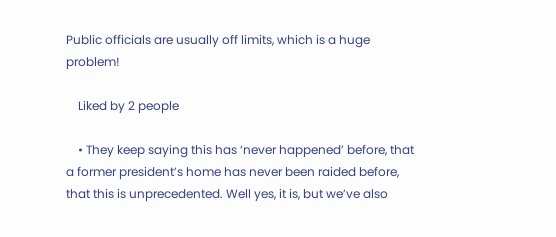Public officials are usually off limits, which is a huge problem!

    Liked by 2 people

    • They keep saying this has ‘never happened’ before, that a former president’s home has never been raided before, that this is unprecedented. Well yes, it is, but we’ve also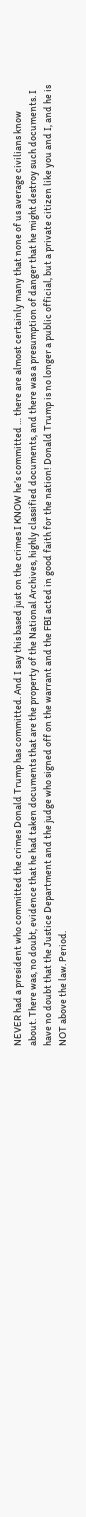NEVER had a president who committed the crimes Donald Trump has committed. And I say this based just on the crimes I KNOW he’s committed … there are almost certainly many that none of us average civilians know about. There was, no doubt, evidence that he had taken documents that are the property of the National Archives, highly classified documents, and there was a presumption of danger that he might destroy such documents. I have no doubt that the Justice Department and the judge who signed off on the warrant and the FBI acted in good faith for the nation! Donald Trump is no longer a public official, but a private citizen like you and I, and he is NOT above the law. Period.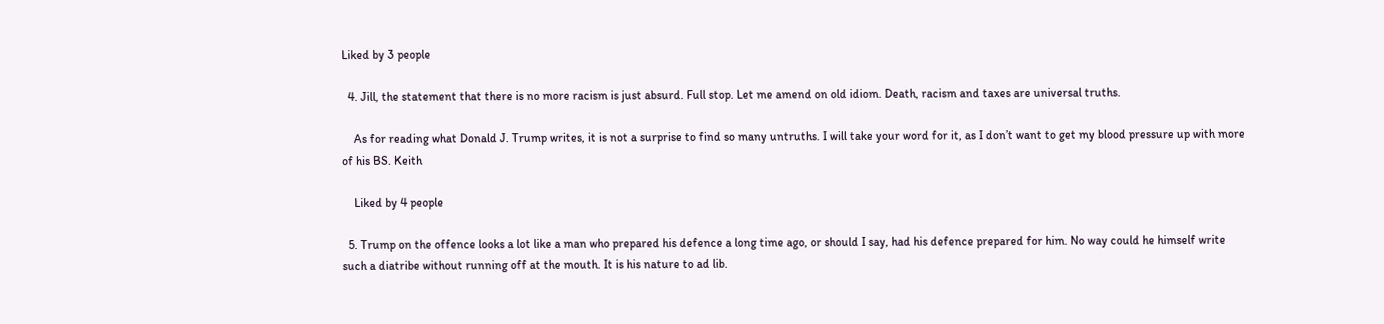Liked by 3 people

  4. Jill, the statement that there is no more racism is just absurd. Full stop. Let me amend on old idiom. Death, racism and taxes are universal truths.

    As for reading what Donald J. Trump writes, it is not a surprise to find so many untruths. I will take your word for it, as I don’t want to get my blood pressure up with more of his BS. Keith

    Liked by 4 people

  5. Trump on the offence looks a lot like a man who prepared his defence a long time ago, or should I say, had his defence prepared for him. No way could he himself write such a diatribe without running off at the mouth. It is his nature to ad lib.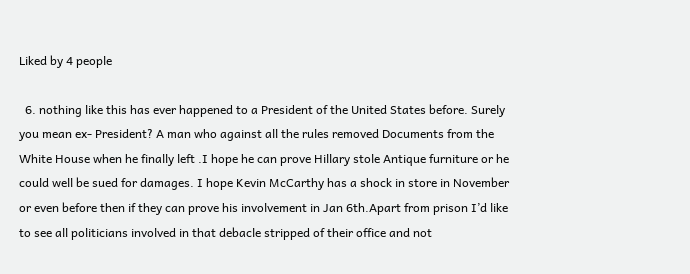Liked by 4 people

  6. nothing like this has ever happened to a President of the United States before. Surely you mean ex- President? A man who against all the rules removed Documents from the White House when he finally left .I hope he can prove Hillary stole Antique furniture or he could well be sued for damages. I hope Kevin McCarthy has a shock in store in November or even before then if they can prove his involvement in Jan 6th.Apart from prison I’d like to see all politicians involved in that debacle stripped of their office and not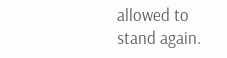allowed to stand again.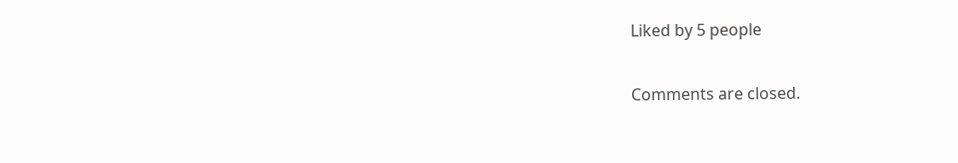Liked by 5 people

Comments are closed.